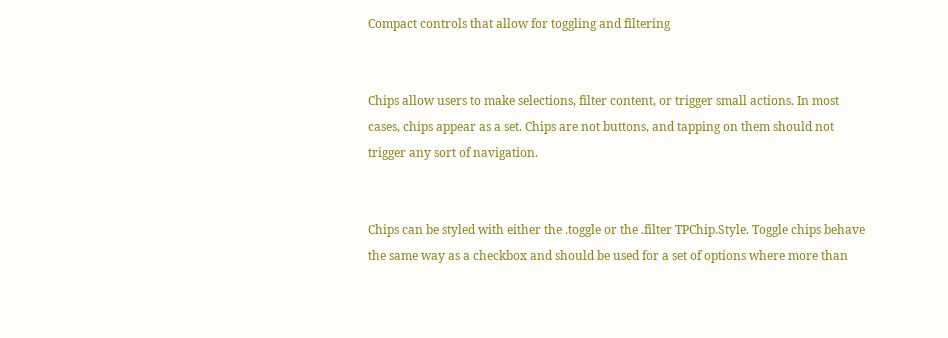Compact controls that allow for toggling and filtering


Chips allow users to make selections, filter content, or trigger small actions. In most cases, chips appear as a set. Chips are not buttons, and tapping on them should not trigger any sort of navigation.


Chips can be styled with either the .toggle or the .filter TPChip.Style. Toggle chips behave the same way as a checkbox and should be used for a set of options where more than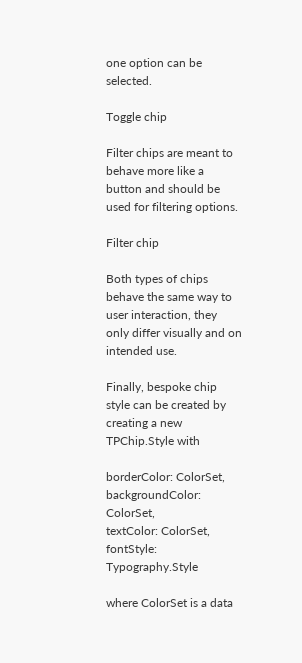one option can be selected.

Toggle chip

Filter chips are meant to behave more like a button and should be used for filtering options.

Filter chip

Both types of chips behave the same way to user interaction, they only differ visually and on intended use.

Finally, bespoke chip style can be created by creating a new TPChip.Style with

borderColor: ColorSet,
backgroundColor: ColorSet,
textColor: ColorSet,
fontStyle: Typography.Style

where ColorSet is a data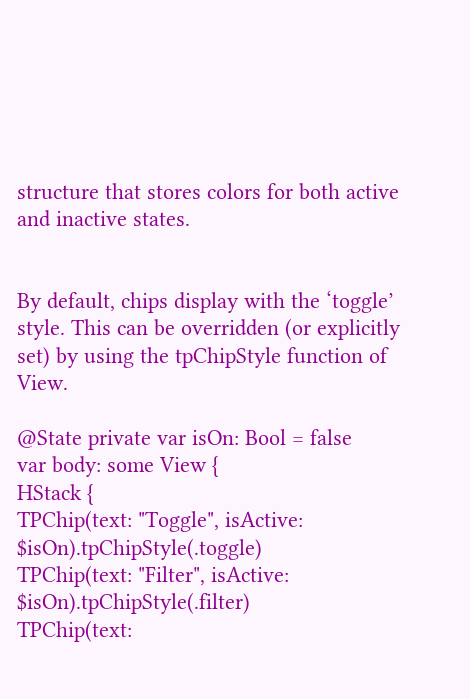structure that stores colors for both active and inactive states.


By default, chips display with the ‘toggle’ style. This can be overridden (or explicitly set) by using the tpChipStyle function of View.

@State private var isOn: Bool = false
var body: some View {
HStack {
TPChip(text: "Toggle", isActive: $isOn).tpChipStyle(.toggle)
TPChip(text: "Filter", isActive: $isOn).tpChipStyle(.filter)
TPChip(text: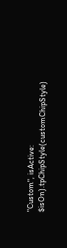"Custom", isActive: $isOn).tpChipStyle(customChipStyle)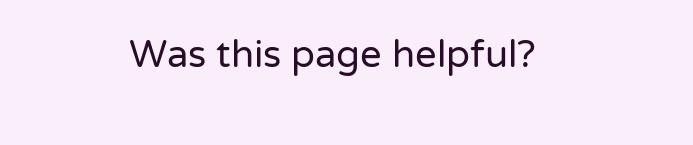Was this page helpful?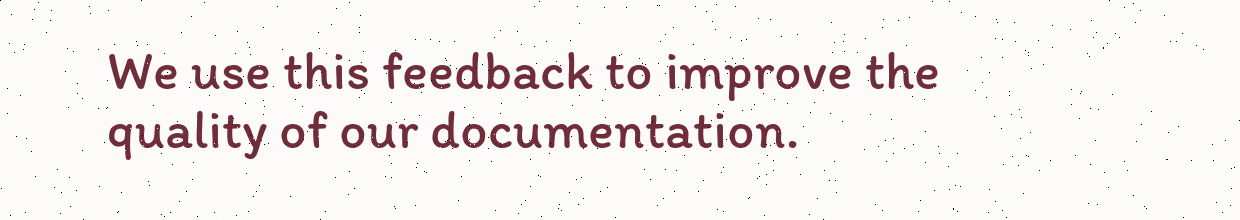We use this feedback to improve the quality of our documentation.